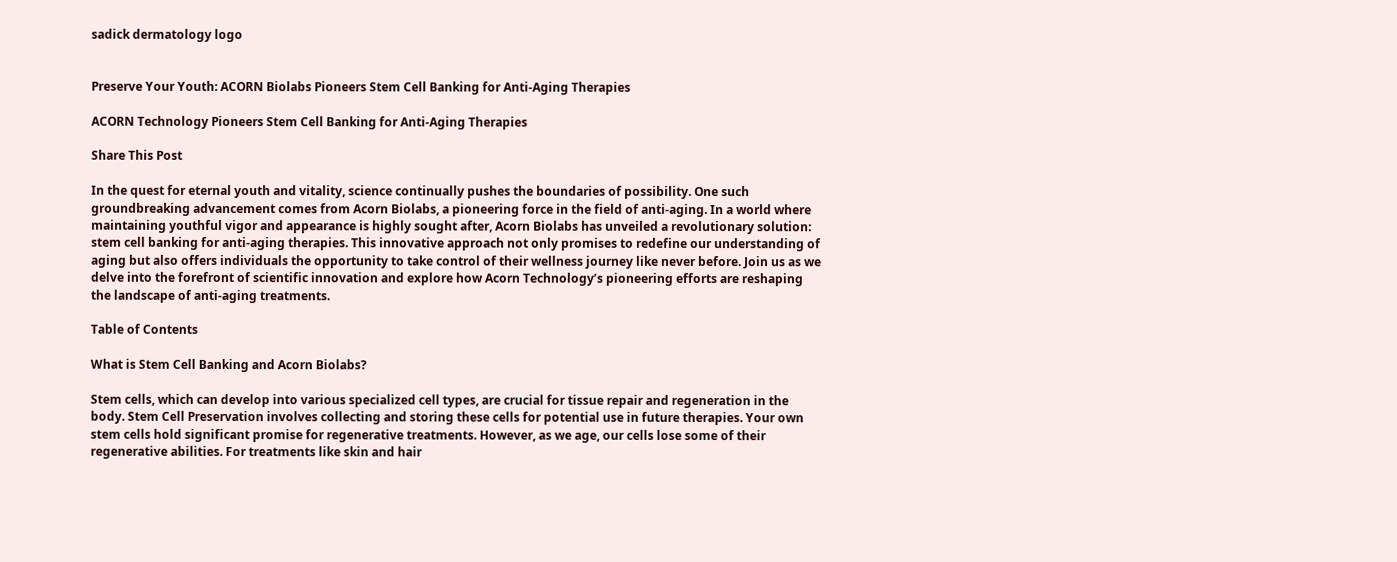sadick dermatology logo


Preserve Your Youth: ACORN Biolabs Pioneers Stem Cell Banking for Anti-Aging Therapies

ACORN Technology Pioneers Stem Cell Banking for Anti-Aging Therapies

Share This Post

In the quest for eternal youth and vitality, science continually pushes the boundaries of possibility. One such groundbreaking advancement comes from Acorn Biolabs, a pioneering force in the field of anti-aging. In a world where maintaining youthful vigor and appearance is highly sought after, Acorn Biolabs has unveiled a revolutionary solution: stem cell banking for anti-aging therapies. This innovative approach not only promises to redefine our understanding of aging but also offers individuals the opportunity to take control of their wellness journey like never before. Join us as we delve into the forefront of scientific innovation and explore how Acorn Technology’s pioneering efforts are reshaping the landscape of anti-aging treatments.

Table of Contents

What is Stem Cell Banking and Acorn Biolabs?

Stem cells, which can develop into various specialized cell types, are crucial for tissue repair and regeneration in the body. Stem Cell Preservation involves collecting and storing these cells for potential use in future therapies. Your own stem cells hold significant promise for regenerative treatments. However, as we age, our cells lose some of their regenerative abilities. For treatments like skin and hair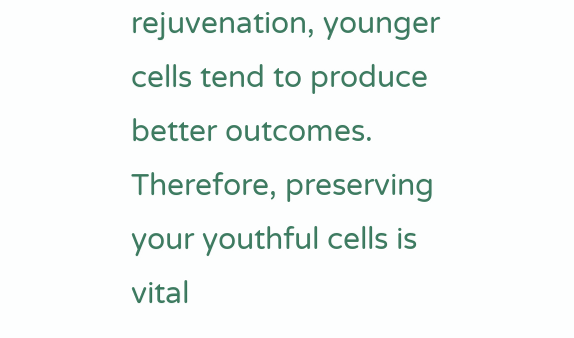rejuvenation, younger cells tend to produce better outcomes. Therefore, preserving your youthful cells is vital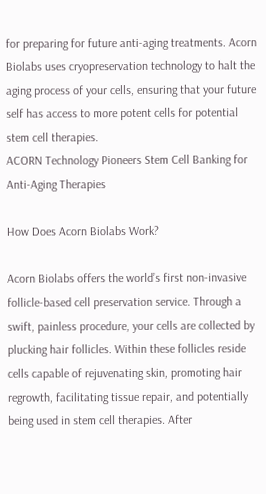for preparing for future anti-aging treatments. Acorn Biolabs uses cryopreservation technology to halt the aging process of your cells, ensuring that your future self has access to more potent cells for potential stem cell therapies.
ACORN Technology Pioneers Stem Cell Banking for Anti-Aging Therapies

How Does Acorn Biolabs Work?

Acorn Biolabs offers the world’s first non-invasive follicle-based cell preservation service. Through a swift, painless procedure, your cells are collected by plucking hair follicles. Within these follicles reside cells capable of rejuvenating skin, promoting hair regrowth, facilitating tissue repair, and potentially being used in stem cell therapies. After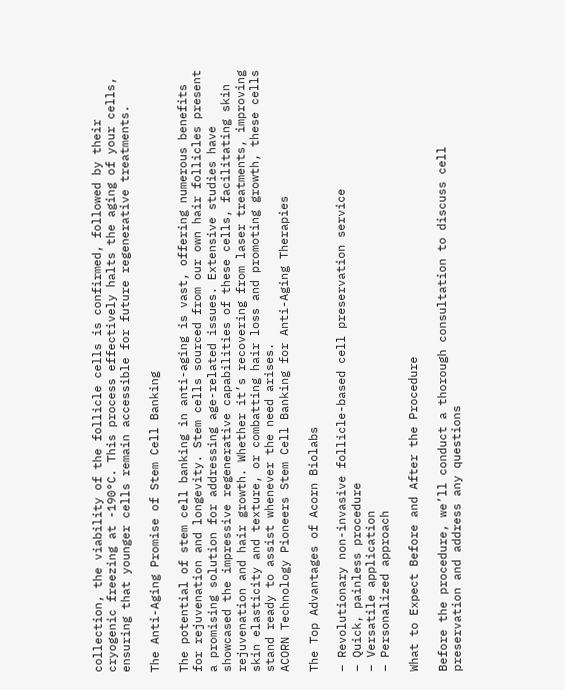collection, the viability of the follicle cells is confirmed, followed by their cryogenic freezing at -190°C. This process effectively halts the aging of your cells, ensuring that younger cells remain accessible for future regenerative treatments.

The Anti-Aging Promise of Stem Cell Banking

The potential of stem cell banking in anti-aging is vast, offering numerous benefits for rejuvenation and longevity. Stem cells sourced from our own hair follicles present a promising solution for addressing age-related issues. Extensive studies have showcased the impressive regenerative capabilities of these cells, facilitating skin rejuvenation and hair growth. Whether it’s recovering from laser treatments, improving skin elasticity and texture, or combatting hair loss and promoting growth, these cells stand ready to assist whenever the need arises.
ACORN Technology Pioneers Stem Cell Banking for Anti-Aging Therapies

The Top Advantages of Acorn Biolabs

– Revolutionary non-invasive follicle-based cell preservation service
– Quick, painless procedure
– Versatile application
– Personalized approach

What to Expect Before and After the Procedure

Before the procedure, we’ll conduct a thorough consultation to discuss cell preservation and address any questions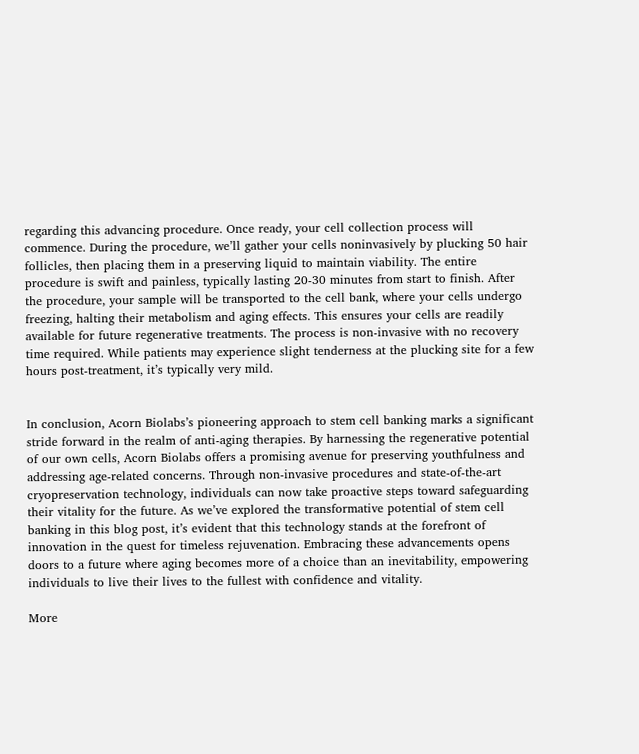regarding this advancing procedure. Once ready, your cell collection process will commence. During the procedure, we’ll gather your cells noninvasively by plucking 50 hair follicles, then placing them in a preserving liquid to maintain viability. The entire procedure is swift and painless, typically lasting 20-30 minutes from start to finish. After the procedure, your sample will be transported to the cell bank, where your cells undergo freezing, halting their metabolism and aging effects. This ensures your cells are readily available for future regenerative treatments. The process is non-invasive with no recovery time required. While patients may experience slight tenderness at the plucking site for a few hours post-treatment, it’s typically very mild.


In conclusion, Acorn Biolabs’s pioneering approach to stem cell banking marks a significant stride forward in the realm of anti-aging therapies. By harnessing the regenerative potential of our own cells, Acorn Biolabs offers a promising avenue for preserving youthfulness and addressing age-related concerns. Through non-invasive procedures and state-of-the-art cryopreservation technology, individuals can now take proactive steps toward safeguarding their vitality for the future. As we’ve explored the transformative potential of stem cell banking in this blog post, it’s evident that this technology stands at the forefront of innovation in the quest for timeless rejuvenation. Embracing these advancements opens doors to a future where aging becomes more of a choice than an inevitability, empowering individuals to live their lives to the fullest with confidence and vitality.

More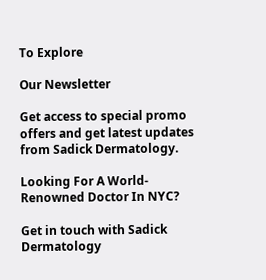To Explore

Our Newsletter

Get access to special promo offers and get latest updates from Sadick Dermatology.

Looking For A World-Renowned Doctor In NYC?

Get in touch with Sadick Dermatology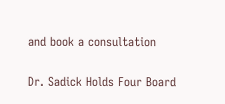and book a consultation

Dr. Sadick Holds Four Board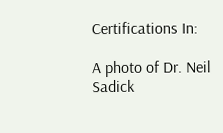Certifications In:

A photo of Dr. Neil Sadick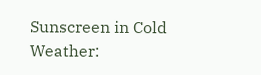Sunscreen in Cold Weather: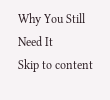Why You Still Need It
Skip to content